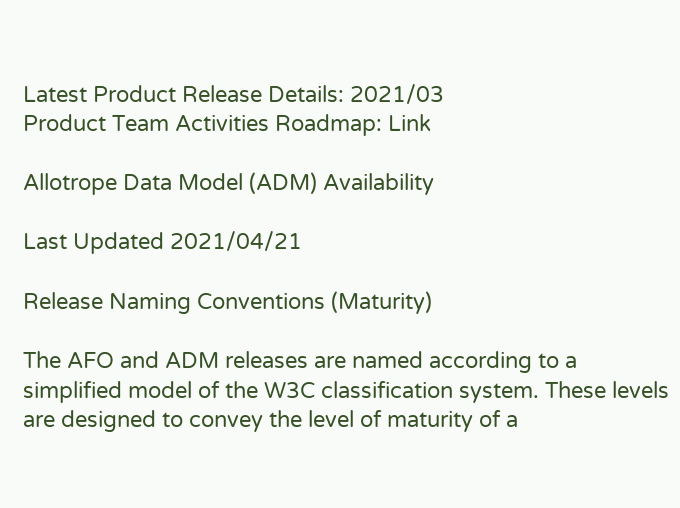Latest Product Release Details: 2021/03
Product Team Activities Roadmap: Link

Allotrope Data Model (ADM) Availability

Last Updated 2021/04/21

Release Naming Conventions (Maturity)

The AFO and ADM releases are named according to a simplified model of the W3C classification system. These levels are designed to convey the level of maturity of a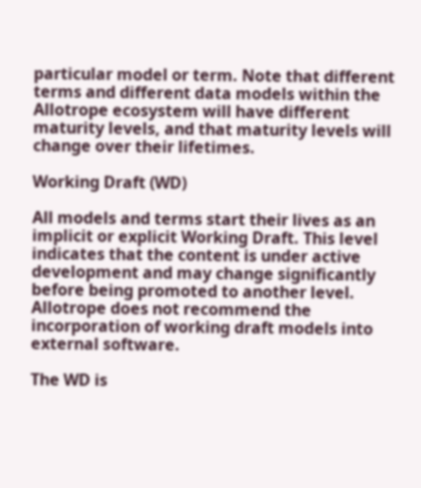particular model or term. Note that different terms and different data models within the Allotrope ecosystem will have different maturity levels, and that maturity levels will change over their lifetimes.

Working Draft (WD)

All models and terms start their lives as an implicit or explicit Working Draft. This level indicates that the content is under active development and may change significantly before being promoted to another level. Allotrope does not recommend the incorporation of working draft models into external software.

The WD is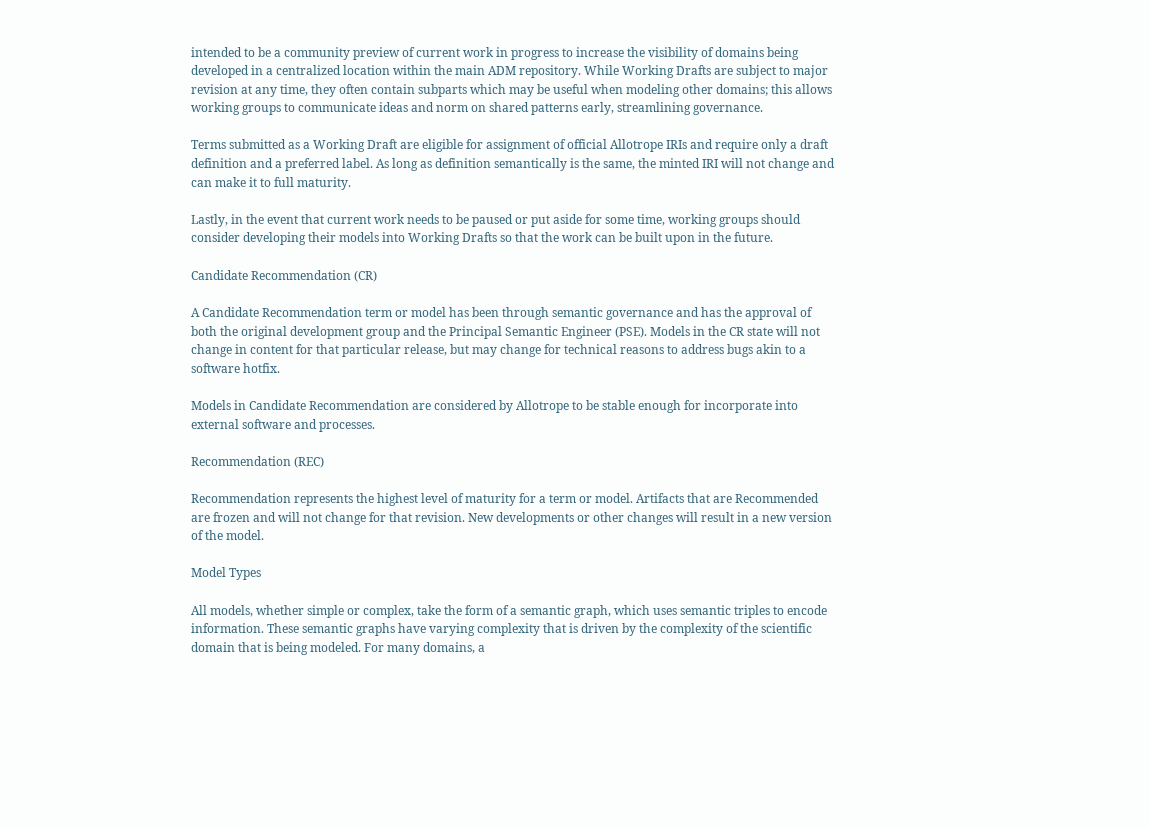intended to be a community preview of current work in progress to increase the visibility of domains being developed in a centralized location within the main ADM repository. While Working Drafts are subject to major revision at any time, they often contain subparts which may be useful when modeling other domains; this allows working groups to communicate ideas and norm on shared patterns early, streamlining governance.

Terms submitted as a Working Draft are eligible for assignment of official Allotrope IRIs and require only a draft definition and a preferred label. As long as definition semantically is the same, the minted IRI will not change and can make it to full maturity.

Lastly, in the event that current work needs to be paused or put aside for some time, working groups should consider developing their models into Working Drafts so that the work can be built upon in the future.

Candidate Recommendation (CR)

A Candidate Recommendation term or model has been through semantic governance and has the approval of both the original development group and the Principal Semantic Engineer (PSE). Models in the CR state will not change in content for that particular release, but may change for technical reasons to address bugs akin to a software hotfix.

Models in Candidate Recommendation are considered by Allotrope to be stable enough for incorporate into external software and processes.

Recommendation (REC)

Recommendation represents the highest level of maturity for a term or model. Artifacts that are Recommended are frozen and will not change for that revision. New developments or other changes will result in a new version of the model.

Model Types

All models, whether simple or complex, take the form of a semantic graph, which uses semantic triples to encode information. These semantic graphs have varying complexity that is driven by the complexity of the scientific domain that is being modeled. For many domains, a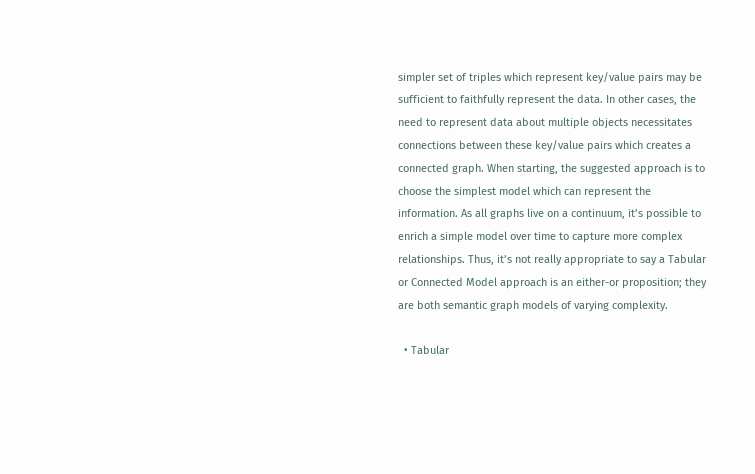simpler set of triples which represent key/value pairs may be sufficient to faithfully represent the data. In other cases, the need to represent data about multiple objects necessitates connections between these key/value pairs which creates a connected graph. When starting, the suggested approach is to choose the simplest model which can represent the information. As all graphs live on a continuum, it’s possible to enrich a simple model over time to capture more complex relationships. Thus, it’s not really appropriate to say a Tabular or Connected Model approach is an either-or proposition; they are both semantic graph models of varying complexity.

  • Tabular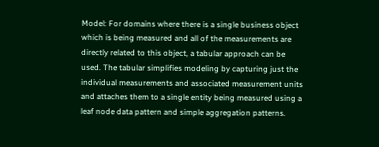Model: For domains where there is a single business object which is being measured and all of the measurements are directly related to this object, a tabular approach can be used. The tabular simplifies modeling by capturing just the individual measurements and associated measurement units and attaches them to a single entity being measured using a leaf node data pattern and simple aggregation patterns.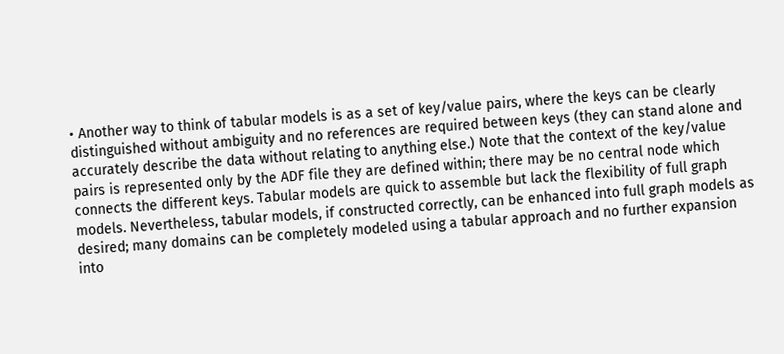• Another way to think of tabular models is as a set of key/value pairs, where the keys can be clearly distinguished without ambiguity and no references are required between keys (they can stand alone and accurately describe the data without relating to anything else.) Note that the context of the key/value pairs is represented only by the ADF file they are defined within; there may be no central node which connects the different keys. Tabular models are quick to assemble but lack the flexibility of full graph models. Nevertheless, tabular models, if constructed correctly, can be enhanced into full graph models as desired; many domains can be completely modeled using a tabular approach and no further expansion into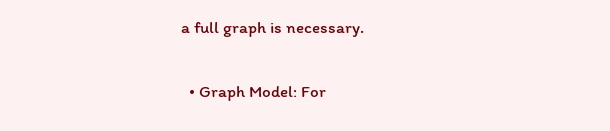a full graph is necessary.

  • Graph Model: For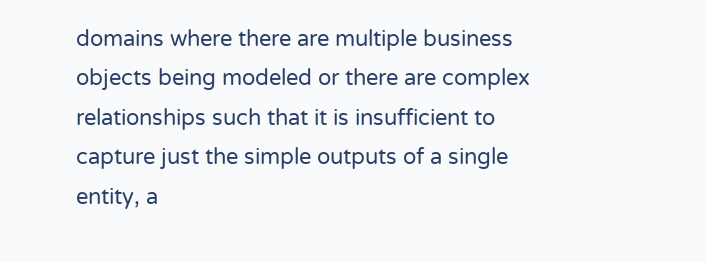domains where there are multiple business objects being modeled or there are complex relationships such that it is insufficient to capture just the simple outputs of a single entity, a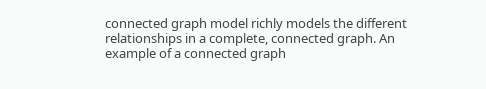connected graph model richly models the different relationships in a complete, connected graph. An example of a connected graph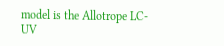model is the Allotrope LC-UV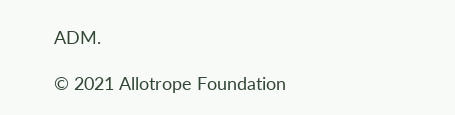ADM.

© 2021 Allotrope Foundation